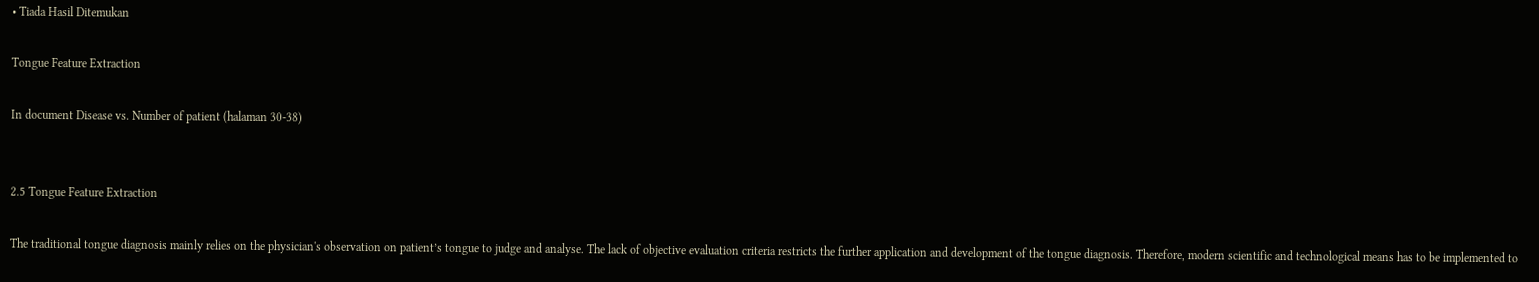• Tiada Hasil Ditemukan

Tongue Feature Extraction

In document Disease vs. Number of patient (halaman 30-38)


2.5 Tongue Feature Extraction

The traditional tongue diagnosis mainly relies on the physician's observation on patient’s tongue to judge and analyse. The lack of objective evaluation criteria restricts the further application and development of the tongue diagnosis. Therefore, modern scientific and technological means has to be implemented to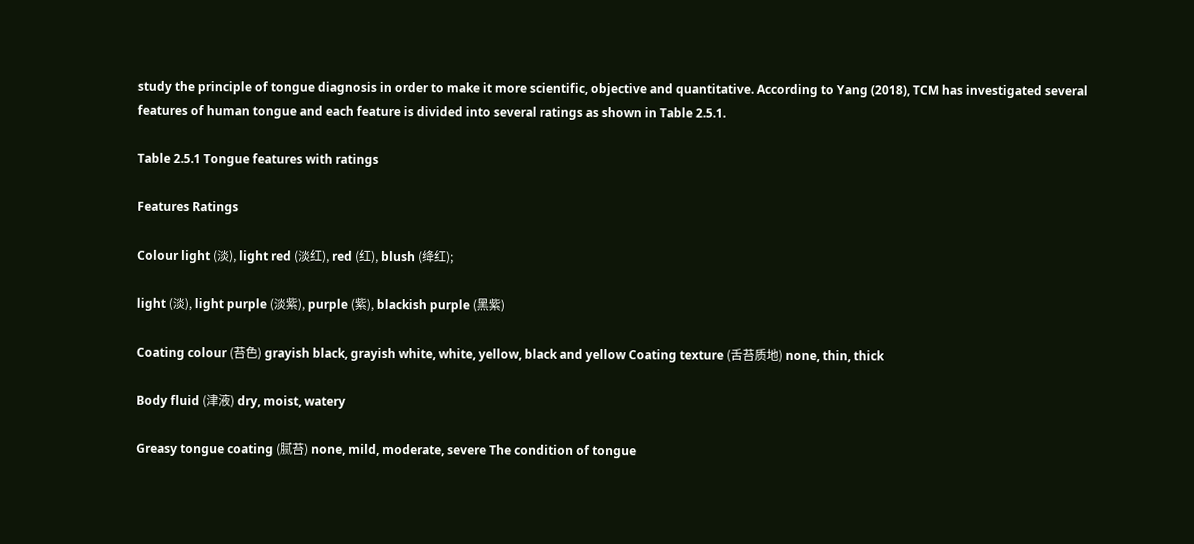study the principle of tongue diagnosis in order to make it more scientific, objective and quantitative. According to Yang (2018), TCM has investigated several features of human tongue and each feature is divided into several ratings as shown in Table 2.5.1.

Table 2.5.1 Tongue features with ratings

Features Ratings

Colour light (淡), light red (淡红), red (红), blush (绛红);

light (淡), light purple (淡紫), purple (紫), blackish purple (黑紫)

Coating colour (苔色) grayish black, grayish white, white, yellow, black and yellow Coating texture (舌苔质地) none, thin, thick

Body fluid (津液) dry, moist, watery

Greasy tongue coating (腻苔) none, mild, moderate, severe The condition of tongue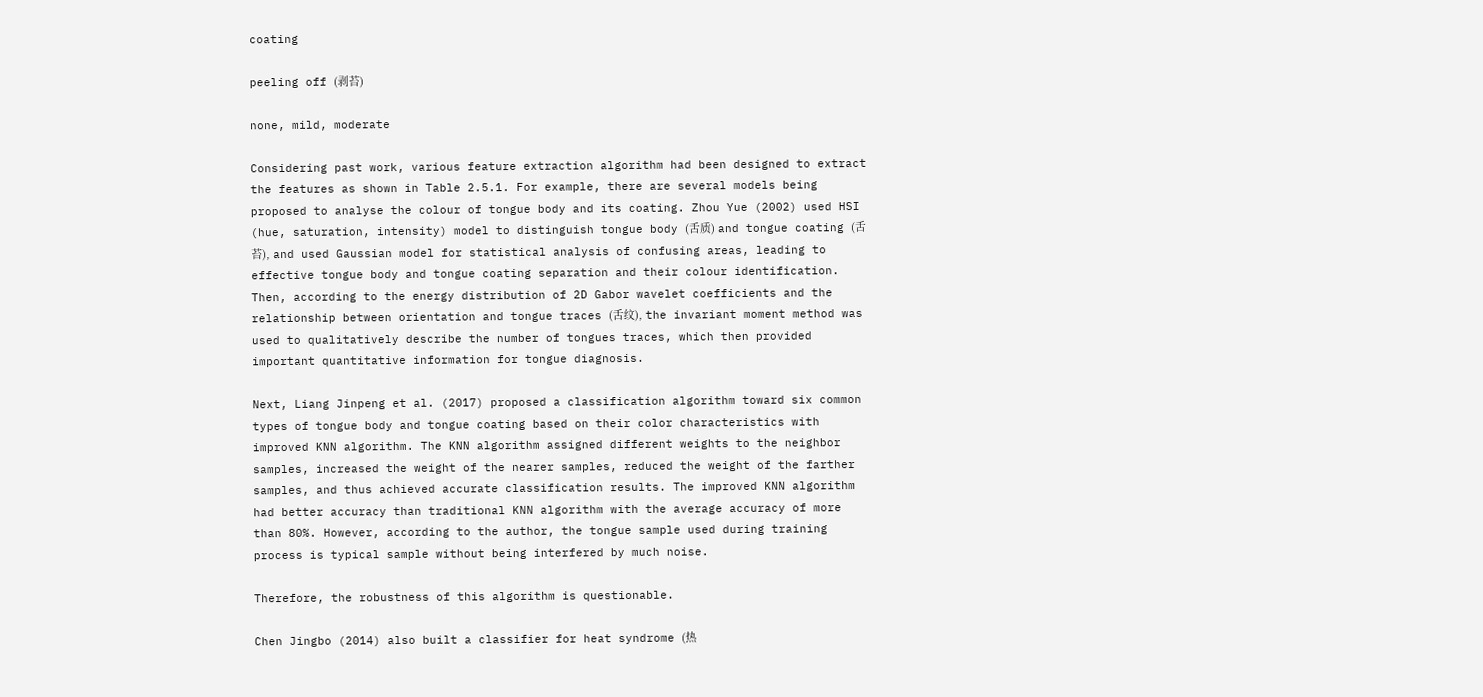coating

peeling off (剥苔)

none, mild, moderate

Considering past work, various feature extraction algorithm had been designed to extract the features as shown in Table 2.5.1. For example, there are several models being proposed to analyse the colour of tongue body and its coating. Zhou Yue (2002) used HSI (hue, saturation, intensity) model to distinguish tongue body (舌质) and tongue coating (舌苔), and used Gaussian model for statistical analysis of confusing areas, leading to effective tongue body and tongue coating separation and their colour identification. Then, according to the energy distribution of 2D Gabor wavelet coefficients and the relationship between orientation and tongue traces (舌纹), the invariant moment method was used to qualitatively describe the number of tongues traces, which then provided important quantitative information for tongue diagnosis.

Next, Liang Jinpeng et al. (2017) proposed a classification algorithm toward six common types of tongue body and tongue coating based on their color characteristics with improved KNN algorithm. The KNN algorithm assigned different weights to the neighbor samples, increased the weight of the nearer samples, reduced the weight of the farther samples, and thus achieved accurate classification results. The improved KNN algorithm had better accuracy than traditional KNN algorithm with the average accuracy of more than 80%. However, according to the author, the tongue sample used during training process is typical sample without being interfered by much noise.

Therefore, the robustness of this algorithm is questionable.

Chen Jingbo (2014) also built a classifier for heat syndrome (热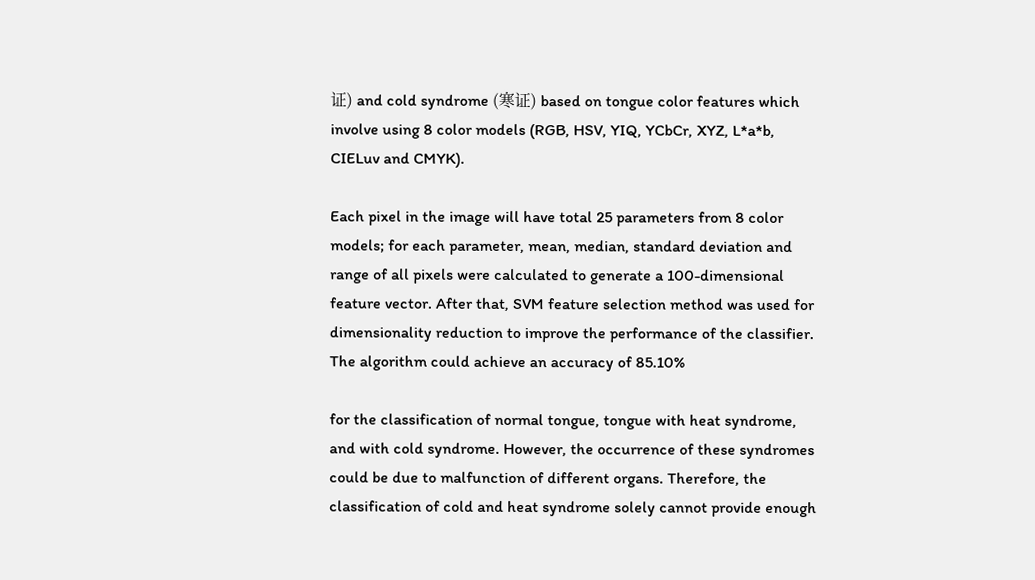证) and cold syndrome (寒证) based on tongue color features which involve using 8 color models (RGB, HSV, YIQ, YCbCr, XYZ, L*a*b, CIELuv and CMYK).

Each pixel in the image will have total 25 parameters from 8 color models; for each parameter, mean, median, standard deviation and range of all pixels were calculated to generate a 100-dimensional feature vector. After that, SVM feature selection method was used for dimensionality reduction to improve the performance of the classifier. The algorithm could achieve an accuracy of 85.10%

for the classification of normal tongue, tongue with heat syndrome, and with cold syndrome. However, the occurrence of these syndromes could be due to malfunction of different organs. Therefore, the classification of cold and heat syndrome solely cannot provide enough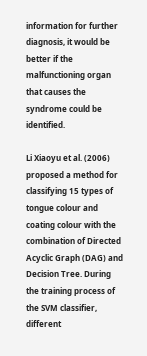information for further diagnosis, it would be better if the malfunctioning organ that causes the syndrome could be identified.

Li Xiaoyu et al. (2006) proposed a method for classifying 15 types of tongue colour and coating colour with the combination of Directed Acyclic Graph (DAG) and Decision Tree. During the training process of the SVM classifier, different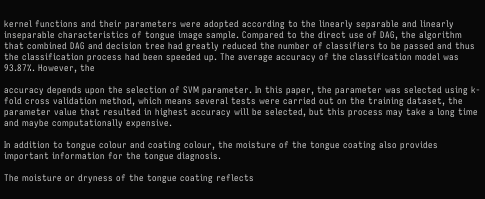kernel functions and their parameters were adopted according to the linearly separable and linearly inseparable characteristics of tongue image sample. Compared to the direct use of DAG, the algorithm that combined DAG and decision tree had greatly reduced the number of classifiers to be passed and thus the classification process had been speeded up. The average accuracy of the classification model was 93.87%. However, the

accuracy depends upon the selection of SVM parameter. In this paper, the parameter was selected using k-fold cross validation method, which means several tests were carried out on the training dataset, the parameter value that resulted in highest accuracy will be selected, but this process may take a long time and maybe computationally expensive.

In addition to tongue colour and coating colour, the moisture of the tongue coating also provides important information for the tongue diagnosis.

The moisture or dryness of the tongue coating reflects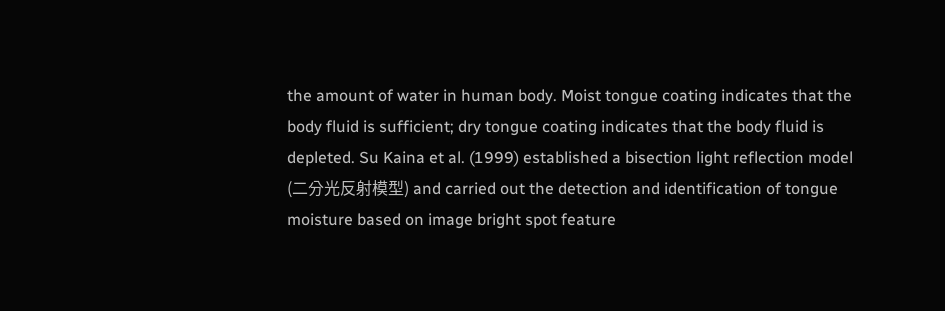the amount of water in human body. Moist tongue coating indicates that the body fluid is sufficient; dry tongue coating indicates that the body fluid is depleted. Su Kaina et al. (1999) established a bisection light reflection model (二分光反射模型) and carried out the detection and identification of tongue moisture based on image bright spot feature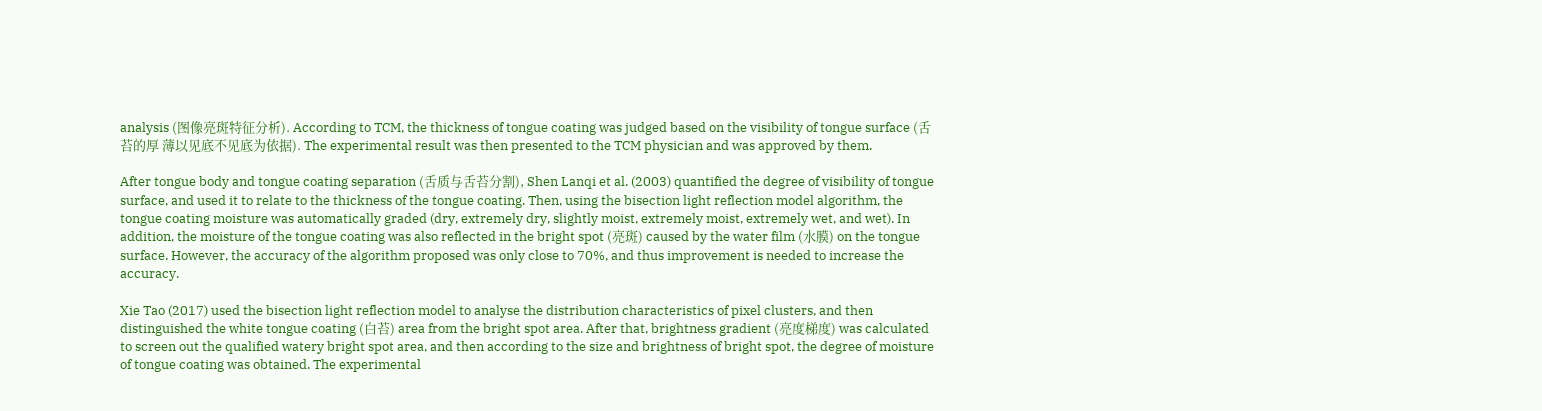analysis (图像亮斑特征分析). According to TCM, the thickness of tongue coating was judged based on the visibility of tongue surface (舌苔的厚 薄以见底不见底为依据). The experimental result was then presented to the TCM physician and was approved by them.

After tongue body and tongue coating separation (舌质与舌苔分割), Shen Lanqi et al. (2003) quantified the degree of visibility of tongue surface, and used it to relate to the thickness of the tongue coating. Then, using the bisection light reflection model algorithm, the tongue coating moisture was automatically graded (dry, extremely dry, slightly moist, extremely moist, extremely wet, and wet). In addition, the moisture of the tongue coating was also reflected in the bright spot (亮斑) caused by the water film (水膜) on the tongue surface. However, the accuracy of the algorithm proposed was only close to 70%, and thus improvement is needed to increase the accuracy.

Xie Tao (2017) used the bisection light reflection model to analyse the distribution characteristics of pixel clusters, and then distinguished the white tongue coating (白苔) area from the bright spot area. After that, brightness gradient (亮度梯度) was calculated to screen out the qualified watery bright spot area, and then according to the size and brightness of bright spot, the degree of moisture of tongue coating was obtained. The experimental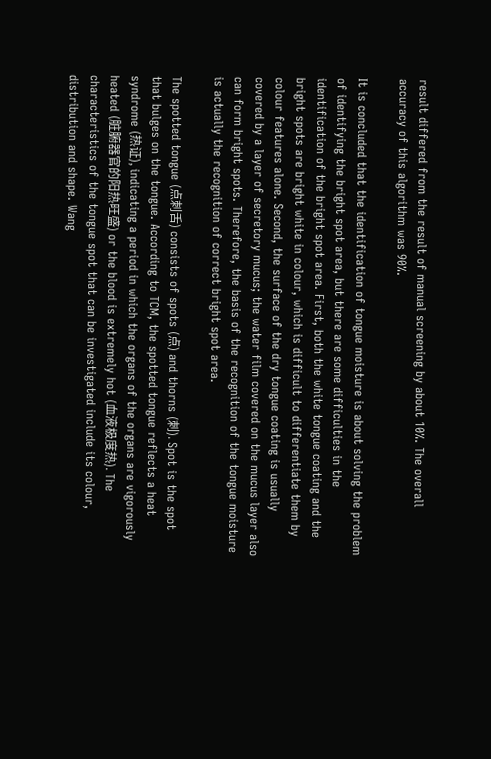result differed from the result of manual screening by about 10%. The overall accuracy of this algorithm was 90%.

It is concluded that the identification of tongue moisture is about solving the problem of identifying the bright spot area, but there are some difficulties in the identification of the bright spot area. First, both the white tongue coating and the bright spots are bright white in colour, which is difficult to differentiate them by colour features alone. Second, the surface of the dry tongue coating is usually covered by a layer of secretory mucus; the water film covered on the mucus layer also can form bright spots. Therefore, the basis of the recognition of the tongue moisture is actually the recognition of correct bright spot area.

The spotted tongue (点刺舌) consists of spots (点) and thorns (刺). Spot is the spot that bulges on the tongue. According to TCM, the spotted tongue reflects a heat syndrome (热证), indicating a period in which the organs of the organs are vigorously heated (脏腑器官的阳热旺盛) or the blood is extremely hot (血液极度热). The characteristics of the tongue spot that can be investigated include its colour, distribution and shape. Wang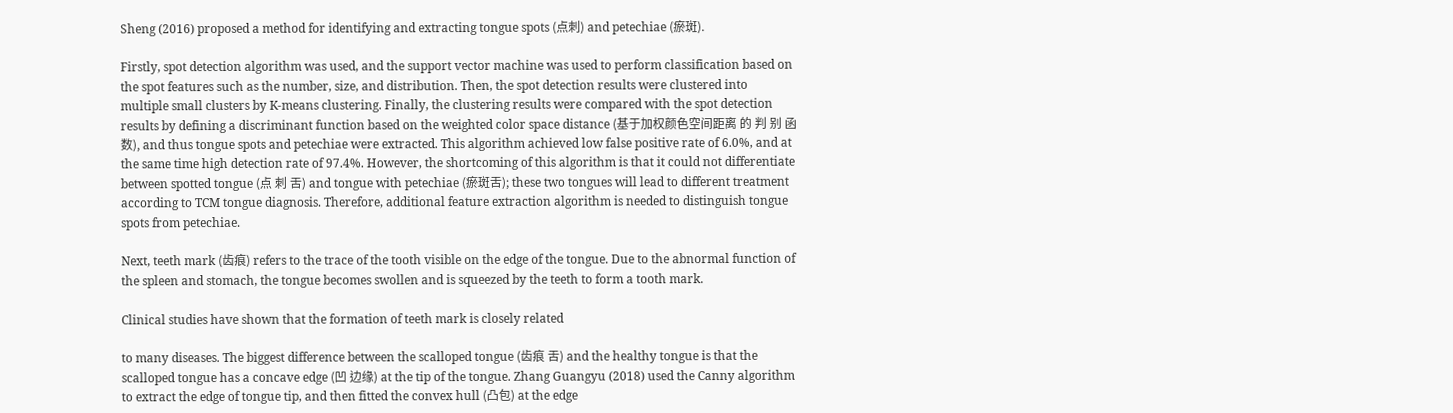Sheng (2016) proposed a method for identifying and extracting tongue spots (点刺) and petechiae (瘀斑).

Firstly, spot detection algorithm was used, and the support vector machine was used to perform classification based on the spot features such as the number, size, and distribution. Then, the spot detection results were clustered into multiple small clusters by K-means clustering. Finally, the clustering results were compared with the spot detection results by defining a discriminant function based on the weighted color space distance (基于加权颜色空间距离 的 判 别 函 数), and thus tongue spots and petechiae were extracted. This algorithm achieved low false positive rate of 6.0%, and at the same time high detection rate of 97.4%. However, the shortcoming of this algorithm is that it could not differentiate between spotted tongue (点 刺 舌) and tongue with petechiae (瘀斑舌); these two tongues will lead to different treatment according to TCM tongue diagnosis. Therefore, additional feature extraction algorithm is needed to distinguish tongue spots from petechiae.

Next, teeth mark (齿痕) refers to the trace of the tooth visible on the edge of the tongue. Due to the abnormal function of the spleen and stomach, the tongue becomes swollen and is squeezed by the teeth to form a tooth mark.

Clinical studies have shown that the formation of teeth mark is closely related

to many diseases. The biggest difference between the scalloped tongue (齿痕 舌) and the healthy tongue is that the scalloped tongue has a concave edge (凹 边缘) at the tip of the tongue. Zhang Guangyu (2018) used the Canny algorithm to extract the edge of tongue tip, and then fitted the convex hull (凸包) at the edge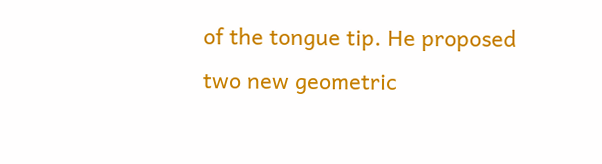of the tongue tip. He proposed two new geometric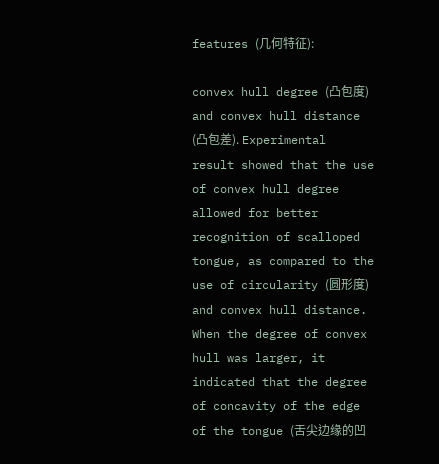features (几何特征):

convex hull degree (凸包度) and convex hull distance (凸包差). Experimental result showed that the use of convex hull degree allowed for better recognition of scalloped tongue, as compared to the use of circularity (圆形度) and convex hull distance. When the degree of convex hull was larger, it indicated that the degree of concavity of the edge of the tongue (舌尖边缘的凹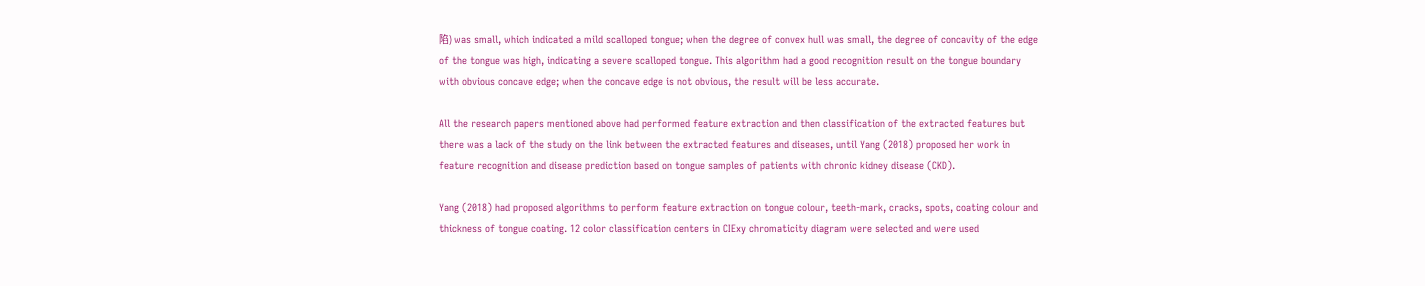陷) was small, which indicated a mild scalloped tongue; when the degree of convex hull was small, the degree of concavity of the edge of the tongue was high, indicating a severe scalloped tongue. This algorithm had a good recognition result on the tongue boundary with obvious concave edge; when the concave edge is not obvious, the result will be less accurate.

All the research papers mentioned above had performed feature extraction and then classification of the extracted features but there was a lack of the study on the link between the extracted features and diseases, until Yang (2018) proposed her work in feature recognition and disease prediction based on tongue samples of patients with chronic kidney disease (CKD).

Yang (2018) had proposed algorithms to perform feature extraction on tongue colour, teeth-mark, cracks, spots, coating colour and thickness of tongue coating. 12 color classification centers in CIExy chromaticity diagram were selected and were used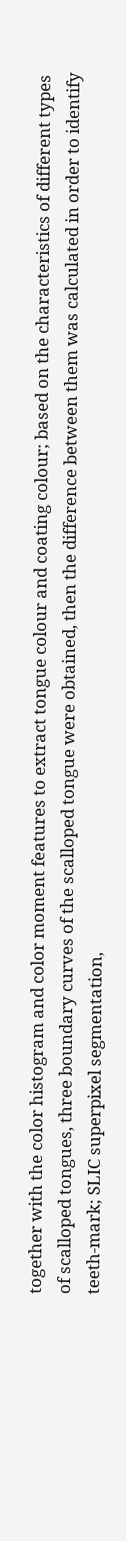together with the color histogram and color moment features to extract tongue colour and coating colour; based on the characteristics of different types of scalloped tongues, three boundary curves of the scalloped tongue were obtained, then the difference between them was calculated in order to identify teeth-mark; SLIC superpixel segmentation,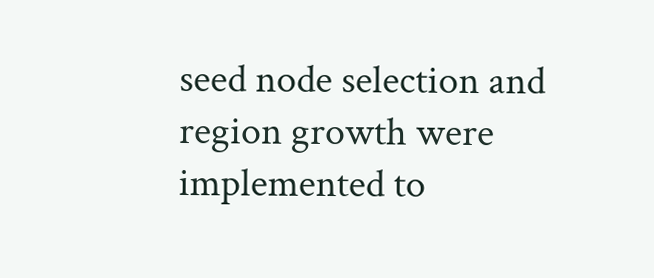seed node selection and region growth were implemented to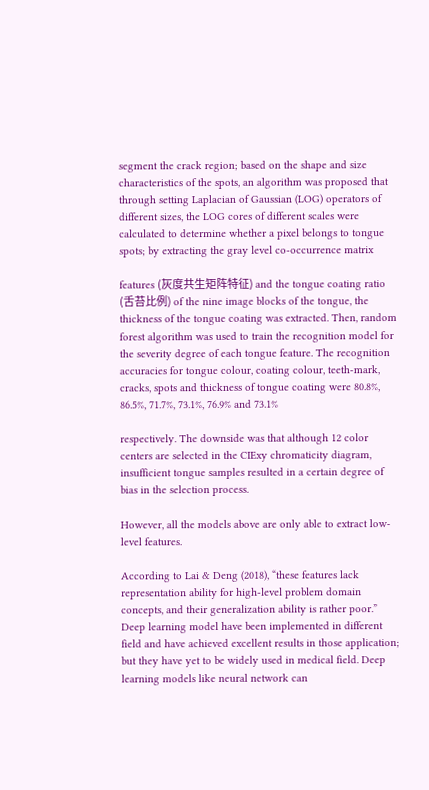segment the crack region; based on the shape and size characteristics of the spots, an algorithm was proposed that through setting Laplacian of Gaussian (LOG) operators of different sizes, the LOG cores of different scales were calculated to determine whether a pixel belongs to tongue spots; by extracting the gray level co-occurrence matrix

features (灰度共生矩阵特征) and the tongue coating ratio (舌苔比例) of the nine image blocks of the tongue, the thickness of the tongue coating was extracted. Then, random forest algorithm was used to train the recognition model for the severity degree of each tongue feature. The recognition accuracies for tongue colour, coating colour, teeth-mark, cracks, spots and thickness of tongue coating were 80.8%, 86.5%, 71.7%, 73.1%, 76.9% and 73.1%

respectively. The downside was that although 12 color centers are selected in the CIExy chromaticity diagram, insufficient tongue samples resulted in a certain degree of bias in the selection process.

However, all the models above are only able to extract low-level features.

According to Lai & Deng (2018), “these features lack representation ability for high-level problem domain concepts, and their generalization ability is rather poor.” Deep learning model have been implemented in different field and have achieved excellent results in those application; but they have yet to be widely used in medical field. Deep learning models like neural network can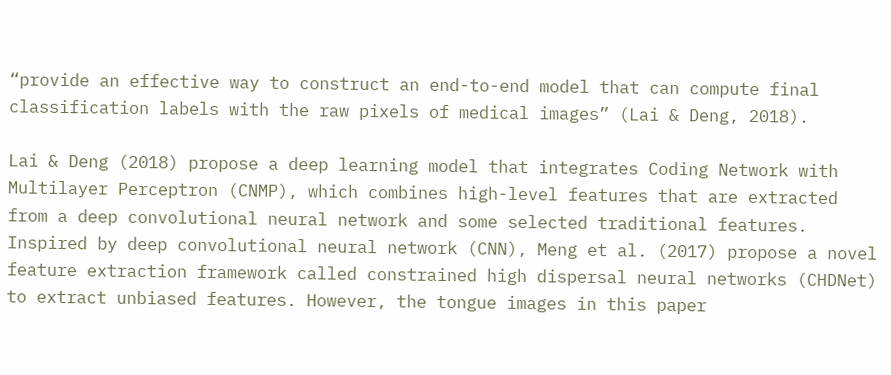“provide an effective way to construct an end-to-end model that can compute final classification labels with the raw pixels of medical images” (Lai & Deng, 2018).

Lai & Deng (2018) propose a deep learning model that integrates Coding Network with Multilayer Perceptron (CNMP), which combines high-level features that are extracted from a deep convolutional neural network and some selected traditional features. Inspired by deep convolutional neural network (CNN), Meng et al. (2017) propose a novel feature extraction framework called constrained high dispersal neural networks (CHDNet) to extract unbiased features. However, the tongue images in this paper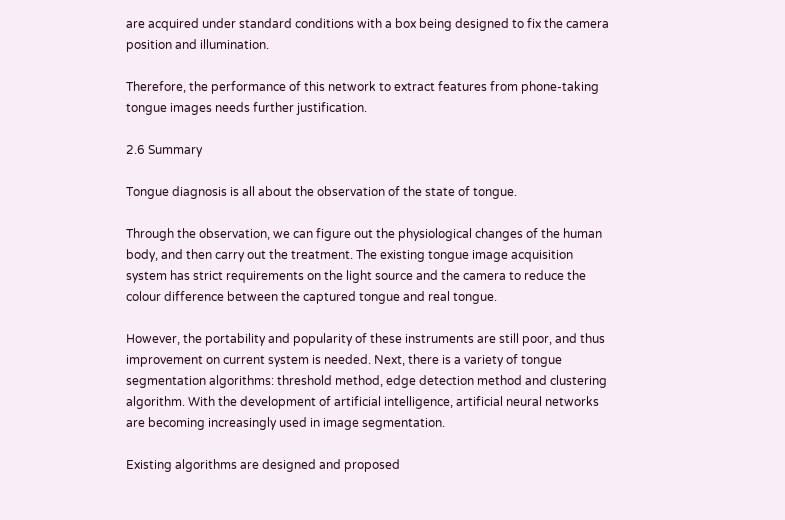are acquired under standard conditions with a box being designed to fix the camera position and illumination.

Therefore, the performance of this network to extract features from phone-taking tongue images needs further justification.

2.6 Summary

Tongue diagnosis is all about the observation of the state of tongue.

Through the observation, we can figure out the physiological changes of the human body, and then carry out the treatment. The existing tongue image acquisition system has strict requirements on the light source and the camera to reduce the colour difference between the captured tongue and real tongue.

However, the portability and popularity of these instruments are still poor, and thus improvement on current system is needed. Next, there is a variety of tongue segmentation algorithms: threshold method, edge detection method and clustering algorithm. With the development of artificial intelligence, artificial neural networks are becoming increasingly used in image segmentation.

Existing algorithms are designed and proposed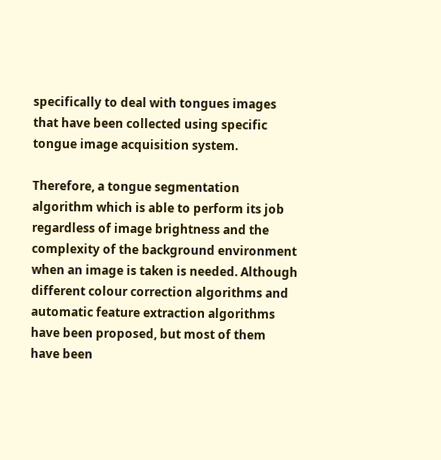specifically to deal with tongues images that have been collected using specific tongue image acquisition system.

Therefore, a tongue segmentation algorithm which is able to perform its job regardless of image brightness and the complexity of the background environment when an image is taken is needed. Although different colour correction algorithms and automatic feature extraction algorithms have been proposed, but most of them have been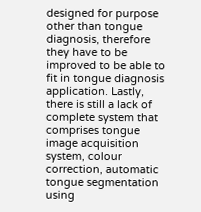designed for purpose other than tongue diagnosis, therefore they have to be improved to be able to fit in tongue diagnosis application. Lastly, there is still a lack of complete system that comprises tongue image acquisition system, colour correction, automatic tongue segmentation using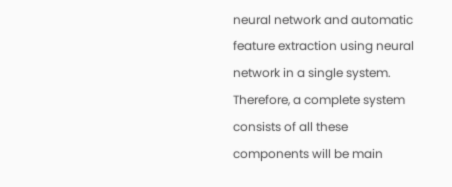neural network and automatic feature extraction using neural network in a single system. Therefore, a complete system consists of all these components will be main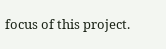focus of this project.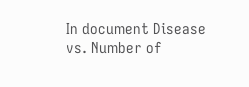In document Disease vs. Number of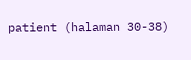patient (halaman 30-38)